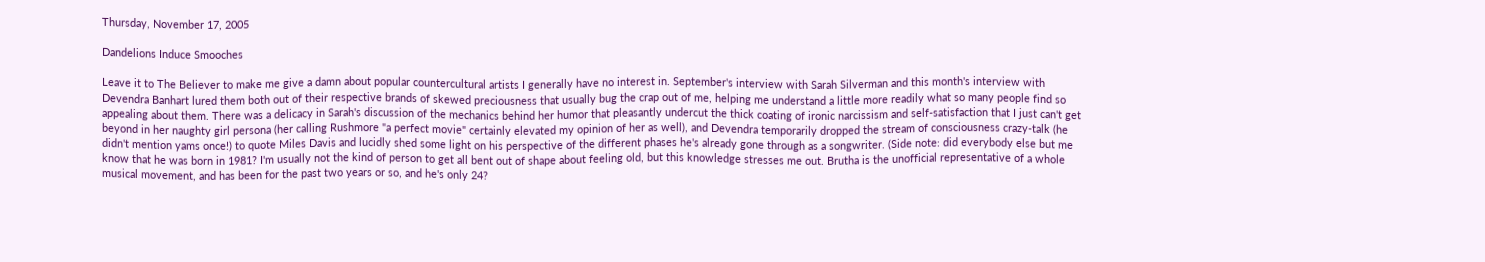Thursday, November 17, 2005

Dandelions Induce Smooches

Leave it to The Believer to make me give a damn about popular countercultural artists I generally have no interest in. September's interview with Sarah Silverman and this month's interview with Devendra Banhart lured them both out of their respective brands of skewed preciousness that usually bug the crap out of me, helping me understand a little more readily what so many people find so appealing about them. There was a delicacy in Sarah's discussion of the mechanics behind her humor that pleasantly undercut the thick coating of ironic narcissism and self-satisfaction that I just can't get beyond in her naughty girl persona (her calling Rushmore "a perfect movie" certainly elevated my opinion of her as well), and Devendra temporarily dropped the stream of consciousness crazy-talk (he didn't mention yams once!) to quote Miles Davis and lucidly shed some light on his perspective of the different phases he's already gone through as a songwriter. (Side note: did everybody else but me know that he was born in 1981? I'm usually not the kind of person to get all bent out of shape about feeling old, but this knowledge stresses me out. Brutha is the unofficial representative of a whole musical movement, and has been for the past two years or so, and he's only 24?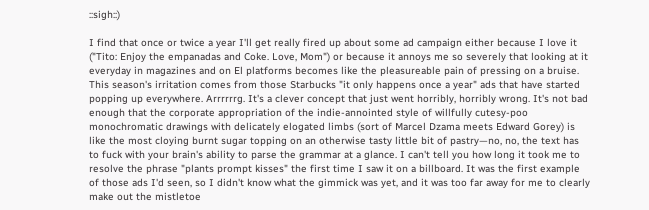::sigh::)

I find that once or twice a year I'll get really fired up about some ad campaign either because I love it ("Tito: Enjoy the empanadas and Coke. Love, Mom") or because it annoys me so severely that looking at it everyday in magazines and on El platforms becomes like the pleasureable pain of pressing on a bruise. This season's irritation comes from those Starbucks "it only happens once a year" ads that have started popping up everywhere. Arrrrrrg. It's a clever concept that just went horribly, horribly wrong. It's not bad enough that the corporate appropriation of the indie-annointed style of willfully cutesy-poo monochromatic drawings with delicately elogated limbs (sort of Marcel Dzama meets Edward Gorey) is like the most cloying burnt sugar topping on an otherwise tasty little bit of pastry—no, no, the text has to fuck with your brain's ability to parse the grammar at a glance. I can't tell you how long it took me to resolve the phrase "plants prompt kisses" the first time I saw it on a billboard. It was the first example of those ads I'd seen, so I didn't know what the gimmick was yet, and it was too far away for me to clearly make out the mistletoe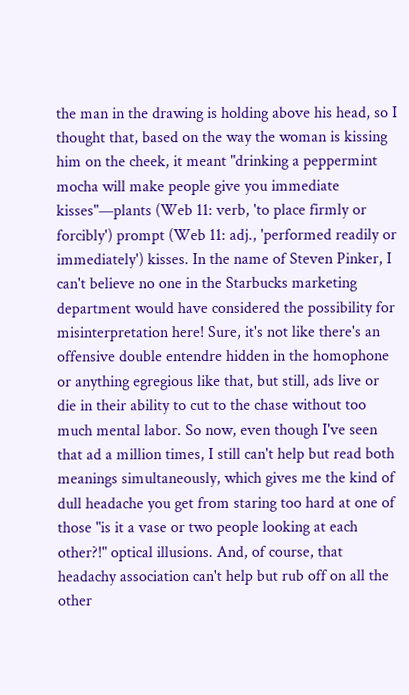the man in the drawing is holding above his head, so I thought that, based on the way the woman is kissing him on the cheek, it meant "drinking a peppermint mocha will make people give you immediate kisses"—plants (Web 11: verb, 'to place firmly or forcibly') prompt (Web 11: adj., 'performed readily or immediately') kisses. In the name of Steven Pinker, I can't believe no one in the Starbucks marketing department would have considered the possibility for misinterpretation here! Sure, it's not like there's an offensive double entendre hidden in the homophone or anything egregious like that, but still, ads live or die in their ability to cut to the chase without too much mental labor. So now, even though I've seen that ad a million times, I still can't help but read both meanings simultaneously, which gives me the kind of dull headache you get from staring too hard at one of those "is it a vase or two people looking at each other?!" optical illusions. And, of course, that headachy association can't help but rub off on all the other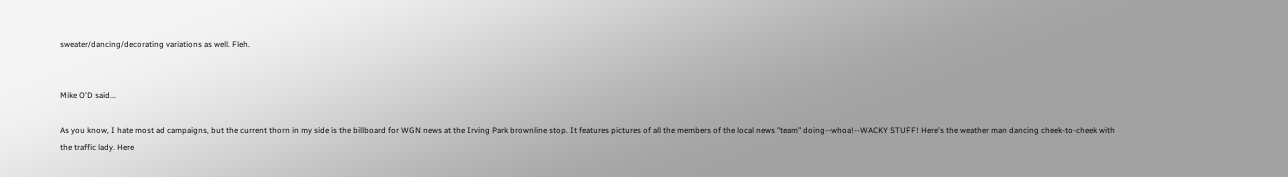sweater/dancing/decorating variations as well. Fleh.


Mike O'D said...

As you know, I hate most ad campaigns, but the current thorn in my side is the billboard for WGN news at the Irving Park brownline stop. It features pictures of all the members of the local news "team" doing--whoa!--WACKY STUFF! Here's the weather man dancing cheek-to-cheek with the traffic lady. Here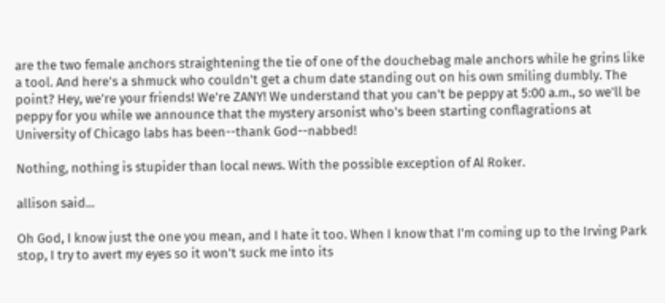are the two female anchors straightening the tie of one of the douchebag male anchors while he grins like a tool. And here's a shmuck who couldn't get a chum date standing out on his own smiling dumbly. The point? Hey, we're your friends! We're ZANY! We understand that you can't be peppy at 5:00 a.m., so we'll be peppy for you while we announce that the mystery arsonist who's been starting conflagrations at University of Chicago labs has been--thank God--nabbed!

Nothing, nothing is stupider than local news. With the possible exception of Al Roker.

allison said...

Oh God, I know just the one you mean, and I hate it too. When I know that I'm coming up to the Irving Park stop, I try to avert my eyes so it won't suck me into its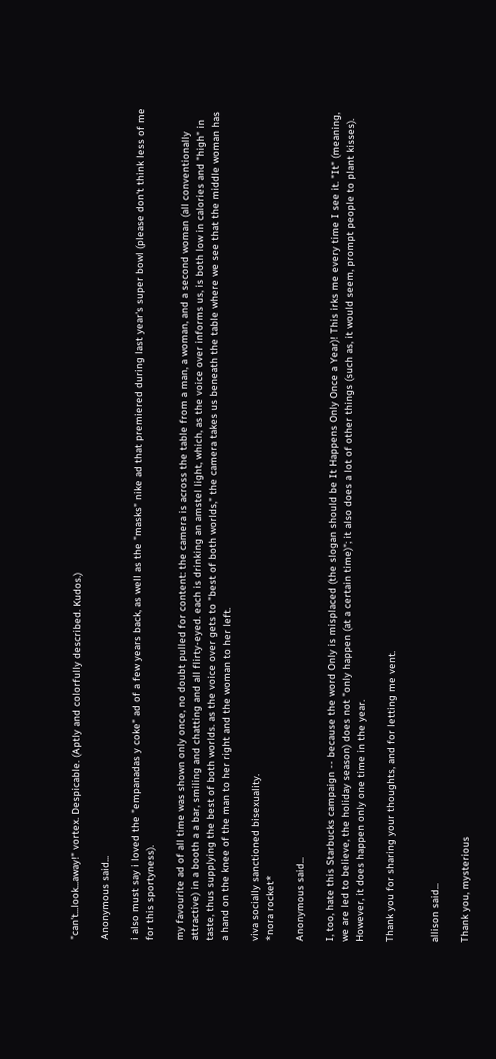"can't...look...away!" vortex. Despicable. (Aptly and colorfully described. Kudos.)

Anonymous said...

i also must say i loved the "empanadas y coke" ad of a few years back, as well as the "masks" nike ad that premiered during last year's super bowl (please don't think less of me for this sportyness).

my favourite ad of all time was shown only once, no doubt pulled for content: the camera is across the table from a man, a woman, and a second woman (all conventionally attractive) in a booth a a bar, smiling and chatting and all flirty-eyed. each is drinking an amstel light, which, as the voice over informs us, is both low in calories and "high" in taste, thus supplying the best of both worlds. as the voice over gets to "best of both worlds," the camera takes us beneath the table where we see that the middle woman has a hand on the knee of the man to her right and the woman to her left.

viva socially sanctioned bisexuality.
*nora rocket*

Anonymous said...

I, too, hate this Starbucks campaign -- because the word Only is misplaced (the slogan should be It Happens Only Once a Year)! This irks me every time I see it. "It" (meaning, we are led to believe, the holiday season) does not "only happen (at a certain time)"; it also does a lot of other things (such as, it would seem, prompt people to plant kisses). However, it does happen only one time in the year.

Thank you for sharing your thoughts, and for letting me vent.


allison said...

Thank you, mysterious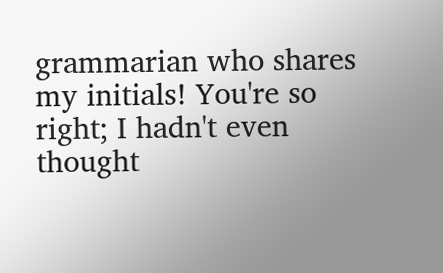grammarian who shares my initials! You're so right; I hadn't even thought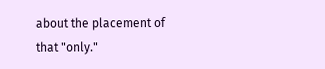about the placement of that "only."